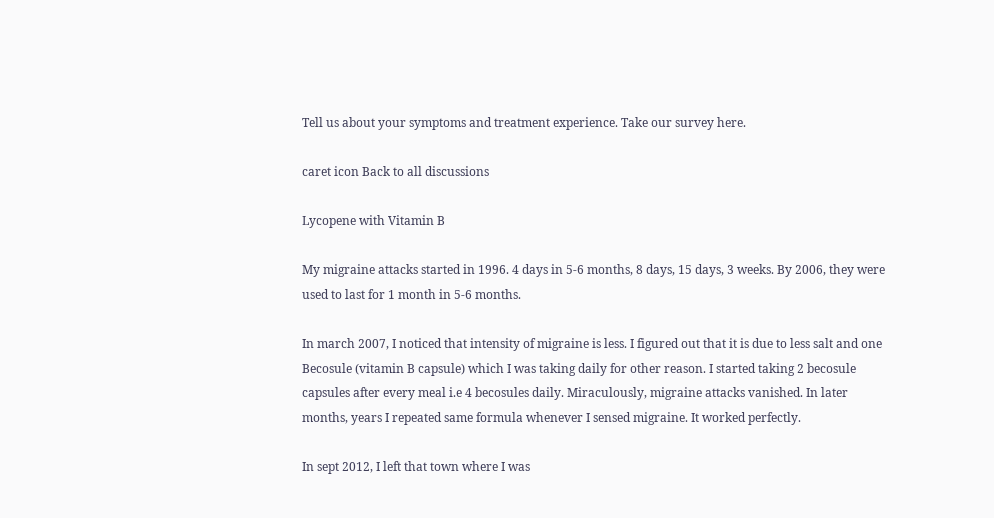Tell us about your symptoms and treatment experience. Take our survey here.

caret icon Back to all discussions

Lycopene with Vitamin B

My migraine attacks started in 1996. 4 days in 5-6 months, 8 days, 15 days, 3 weeks. By 2006, they were used to last for 1 month in 5-6 months.

In march 2007, I noticed that intensity of migraine is less. I figured out that it is due to less salt and one Becosule (vitamin B capsule) which I was taking daily for other reason. I started taking 2 becosule capsules after every meal i.e 4 becosules daily. Miraculously, migraine attacks vanished. In later months, years I repeated same formula whenever I sensed migraine. It worked perfectly.

In sept 2012, I left that town where I was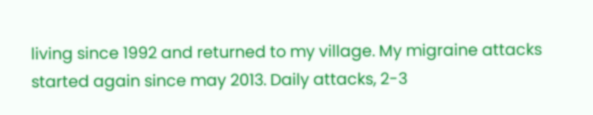living since 1992 and returned to my village. My migraine attacks started again since may 2013. Daily attacks, 2-3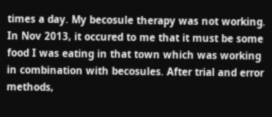times a day. My becosule therapy was not working. In Nov 2013, it occured to me that it must be some food I was eating in that town which was working in combination with becosules. After trial and error methods,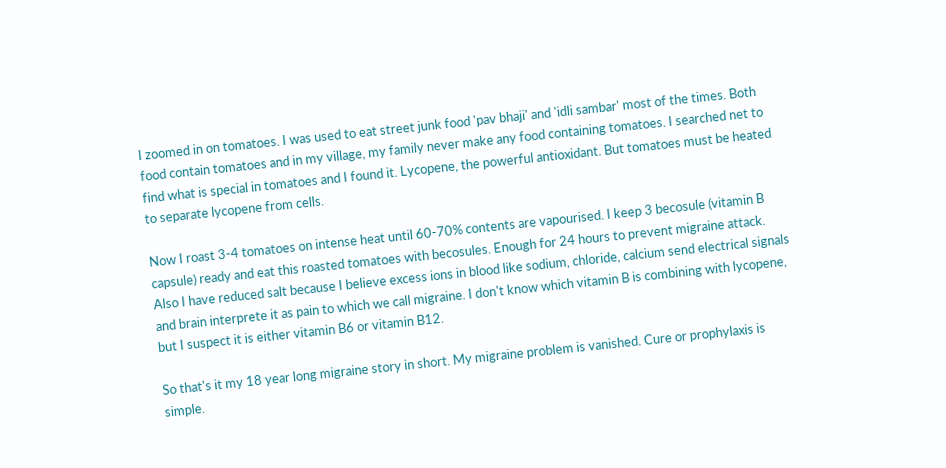I zoomed in on tomatoes. I was used to eat street junk food 'pav bhaji' and 'idli sambar' most of the times. Both food contain tomatoes and in my village, my family never make any food containing tomatoes. I searched net to find what is special in tomatoes and I found it. Lycopene, the powerful antioxidant. But tomatoes must be heated to separate lycopene from cells.

Now I roast 3-4 tomatoes on intense heat until 60-70% contents are vapourised. I keep 3 becosule (vitamin B capsule) ready and eat this roasted tomatoes with becosules. Enough for 24 hours to prevent migraine attack. Also I have reduced salt because I believe excess ions in blood like sodium, chloride, calcium send electrical signals and brain interprete it as pain to which we call migraine. I don't know which vitamin B is combining with lycopene, but I suspect it is either vitamin B6 or vitamin B12.

So that's it my 18 year long migraine story in short. My migraine problem is vanished. Cure or prophylaxis is simple.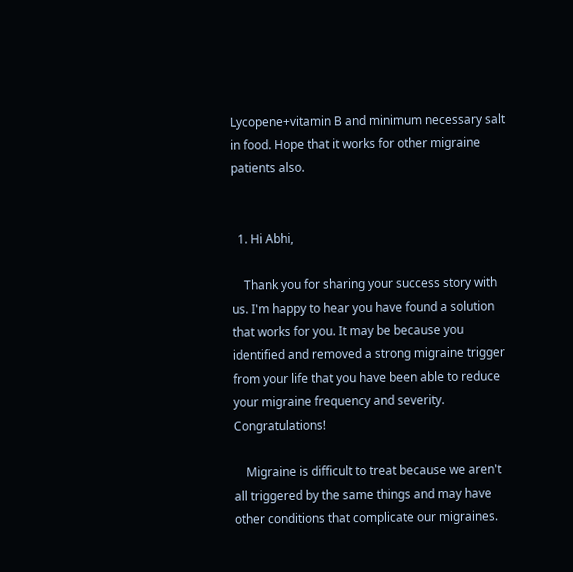Lycopene+vitamin B and minimum necessary salt in food. Hope that it works for other migraine patients also.


  1. Hi Abhi,

    Thank you for sharing your success story with us. I'm happy to hear you have found a solution that works for you. It may be because you identified and removed a strong migraine trigger from your life that you have been able to reduce your migraine frequency and severity. Congratulations!

    Migraine is difficult to treat because we aren't all triggered by the same things and may have other conditions that complicate our migraines.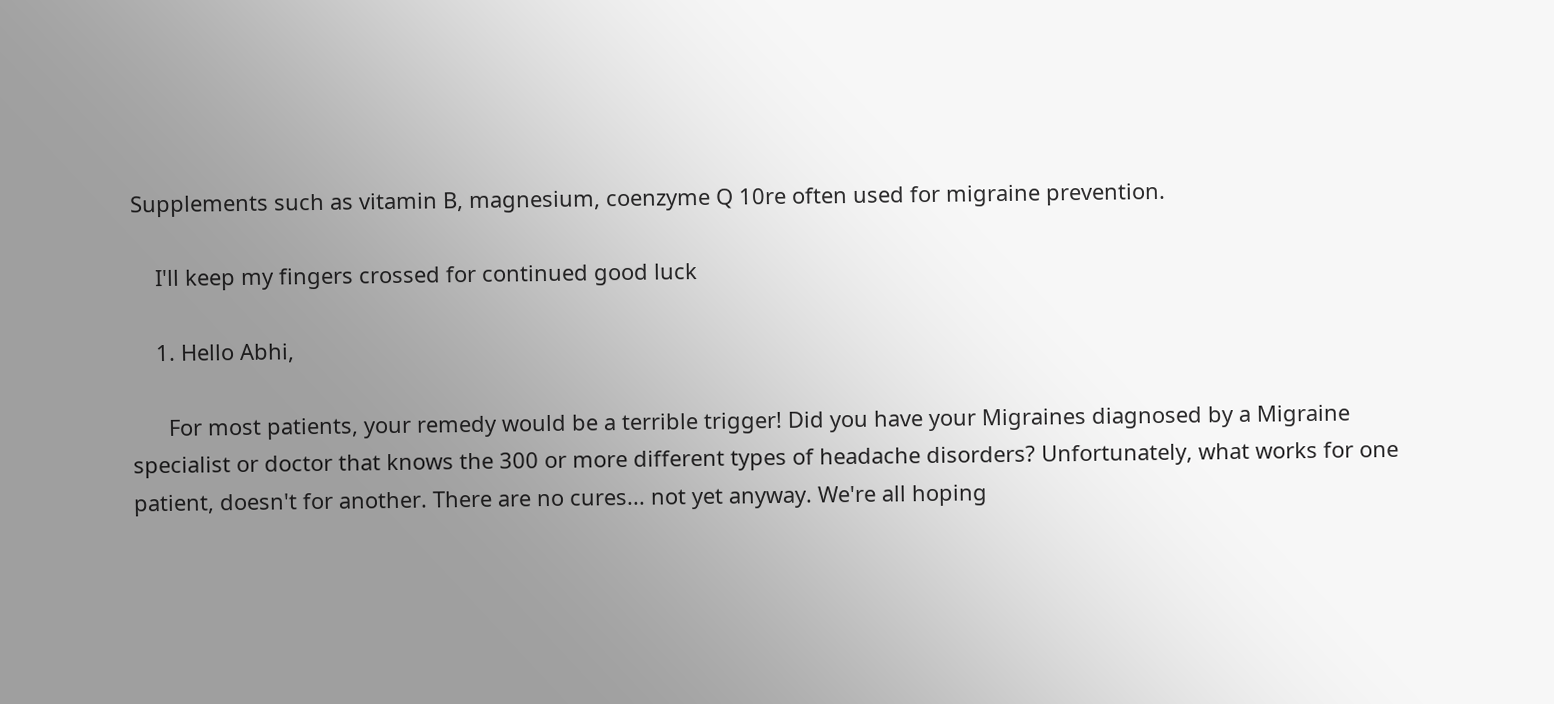Supplements such as vitamin B, magnesium, coenzyme Q 10re often used for migraine prevention.

    I'll keep my fingers crossed for continued good luck

    1. Hello Abhi,

      For most patients, your remedy would be a terrible trigger! Did you have your Migraines diagnosed by a Migraine specialist or doctor that knows the 300 or more different types of headache disorders? Unfortunately, what works for one patient, doesn't for another. There are no cures... not yet anyway. We're all hoping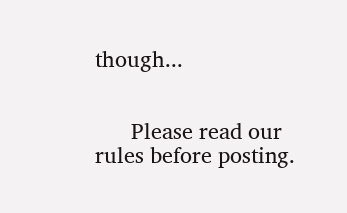though...


      Please read our rules before posting.